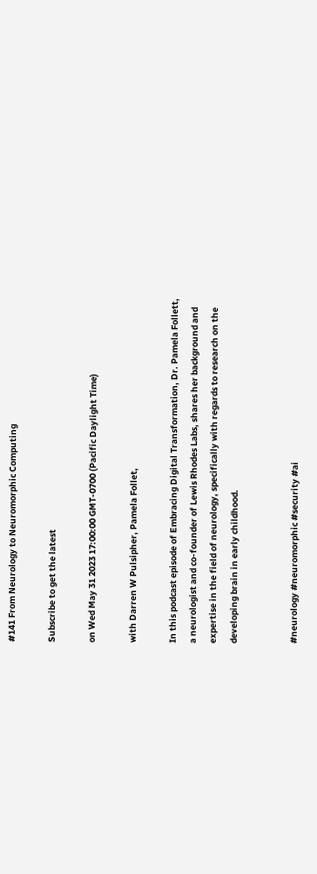#141 From Neurology to Neuromorphic Computing

Subscribe to get the latest

on Wed May 31 2023 17:00:00 GMT-0700 (Pacific Daylight Time)

with Darren W Pulsipher, Pamela Follet,

In this podcast episode of Embracing Digital Transformation, Dr. Pamela Follett, a neurologist and co-founder of Lewis Rhodes Labs, shares her background and expertise in the field of neurology, specifically with regards to research on the developing brain in early childhood.


#neurology #neuromorphic #security #ai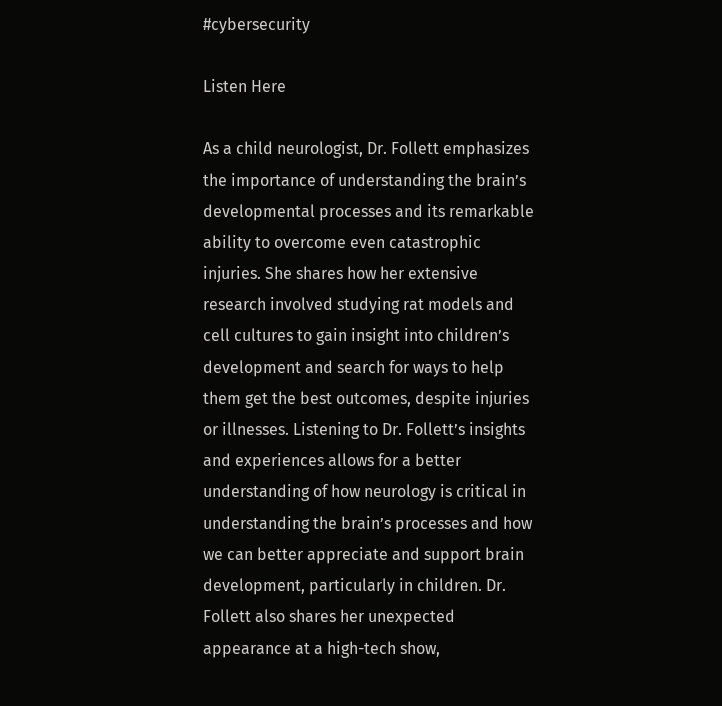#cybersecurity

Listen Here

As a child neurologist, Dr. Follett emphasizes the importance of understanding the brain’s developmental processes and its remarkable ability to overcome even catastrophic injuries. She shares how her extensive research involved studying rat models and cell cultures to gain insight into children’s development and search for ways to help them get the best outcomes, despite injuries or illnesses. Listening to Dr. Follett’s insights and experiences allows for a better understanding of how neurology is critical in understanding the brain’s processes and how we can better appreciate and support brain development, particularly in children. Dr. Follett also shares her unexpected appearance at a high-tech show,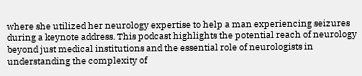where she utilized her neurology expertise to help a man experiencing seizures during a keynote address. This podcast highlights the potential reach of neurology beyond just medical institutions and the essential role of neurologists in understanding the complexity of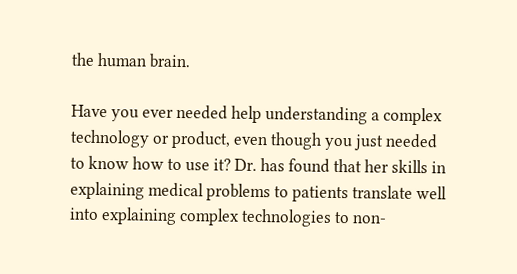the human brain.

Have you ever needed help understanding a complex technology or product, even though you just needed to know how to use it? Dr. has found that her skills in explaining medical problems to patients translate well into explaining complex technologies to non-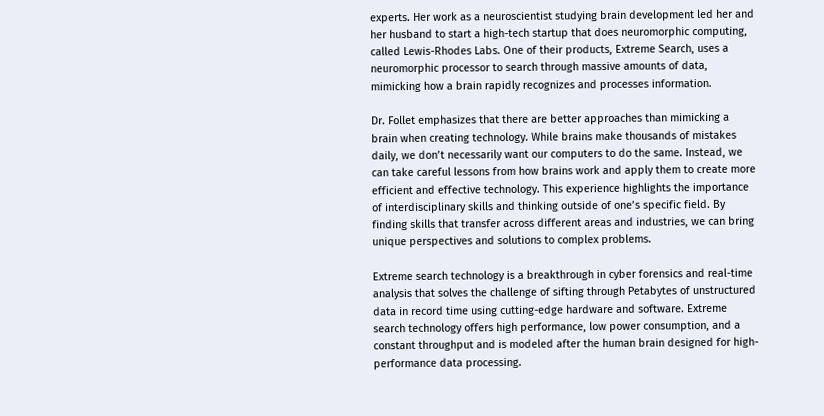experts. Her work as a neuroscientist studying brain development led her and her husband to start a high-tech startup that does neuromorphic computing, called Lewis-Rhodes Labs. One of their products, Extreme Search, uses a neuromorphic processor to search through massive amounts of data, mimicking how a brain rapidly recognizes and processes information.

Dr. Follet emphasizes that there are better approaches than mimicking a brain when creating technology. While brains make thousands of mistakes daily, we don’t necessarily want our computers to do the same. Instead, we can take careful lessons from how brains work and apply them to create more efficient and effective technology. This experience highlights the importance of interdisciplinary skills and thinking outside of one’s specific field. By finding skills that transfer across different areas and industries, we can bring unique perspectives and solutions to complex problems.

Extreme search technology is a breakthrough in cyber forensics and real-time analysis that solves the challenge of sifting through Petabytes of unstructured data in record time using cutting-edge hardware and software. Extreme search technology offers high performance, low power consumption, and a constant throughput and is modeled after the human brain designed for high-performance data processing.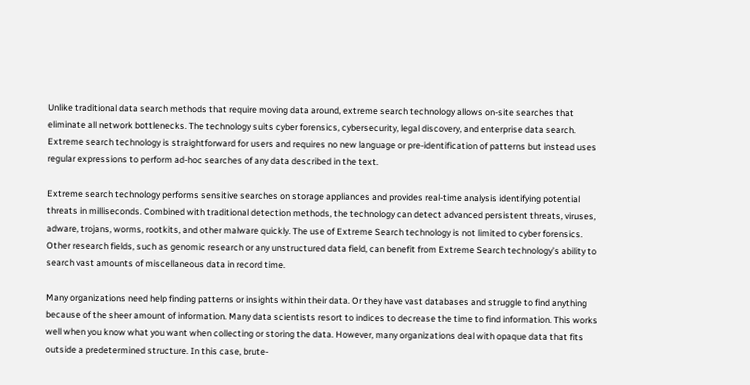Unlike traditional data search methods that require moving data around, extreme search technology allows on-site searches that eliminate all network bottlenecks. The technology suits cyber forensics, cybersecurity, legal discovery, and enterprise data search. Extreme search technology is straightforward for users and requires no new language or pre-identification of patterns but instead uses regular expressions to perform ad-hoc searches of any data described in the text.

Extreme search technology performs sensitive searches on storage appliances and provides real-time analysis identifying potential threats in milliseconds. Combined with traditional detection methods, the technology can detect advanced persistent threats, viruses, adware, trojans, worms, rootkits, and other malware quickly. The use of Extreme Search technology is not limited to cyber forensics. Other research fields, such as genomic research or any unstructured data field, can benefit from Extreme Search technology’s ability to search vast amounts of miscellaneous data in record time.

Many organizations need help finding patterns or insights within their data. Or they have vast databases and struggle to find anything because of the sheer amount of information. Many data scientists resort to indices to decrease the time to find information. This works well when you know what you want when collecting or storing the data. However, many organizations deal with opaque data that fits outside a predetermined structure. In this case, brute-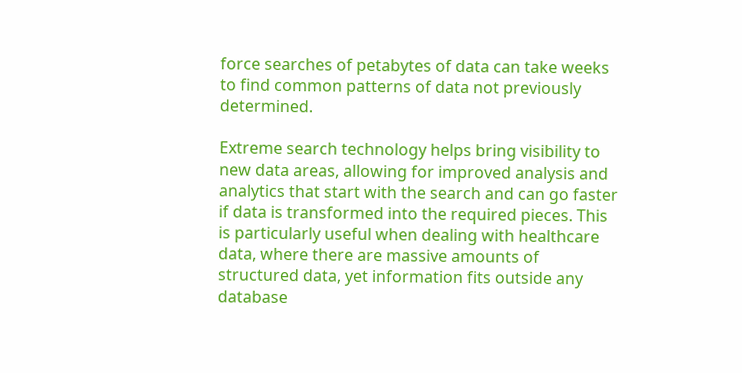force searches of petabytes of data can take weeks to find common patterns of data not previously determined.

Extreme search technology helps bring visibility to new data areas, allowing for improved analysis and analytics that start with the search and can go faster if data is transformed into the required pieces. This is particularly useful when dealing with healthcare data, where there are massive amounts of structured data, yet information fits outside any database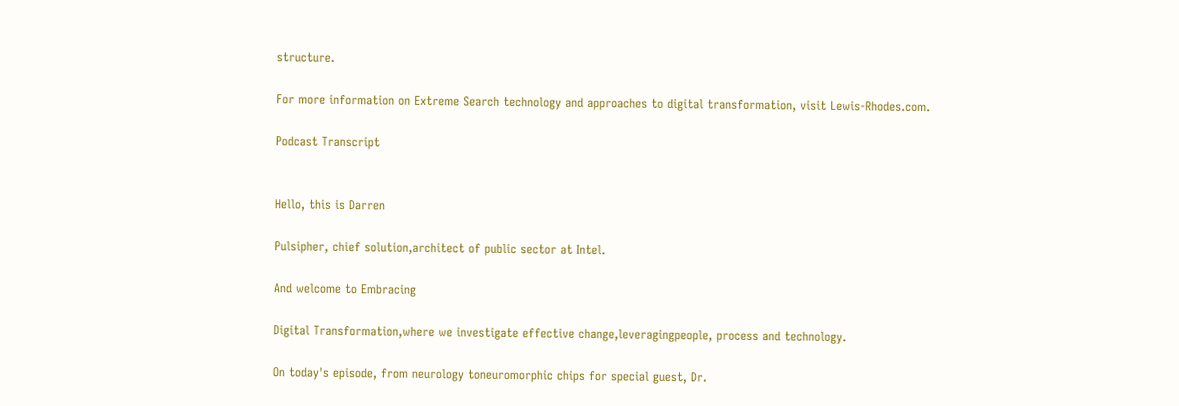structure.

For more information on Extreme Search technology and approaches to digital transformation, visit Lewis-Rhodes.com.

Podcast Transcript


Hello, this is Darren

Pulsipher, chief solution,architect of public sector at Intel.

And welcome to Embracing

Digital Transformation,where we investigate effective change,leveragingpeople, process and technology.

On today's episode, from neurology toneuromorphic chips for special guest, Dr.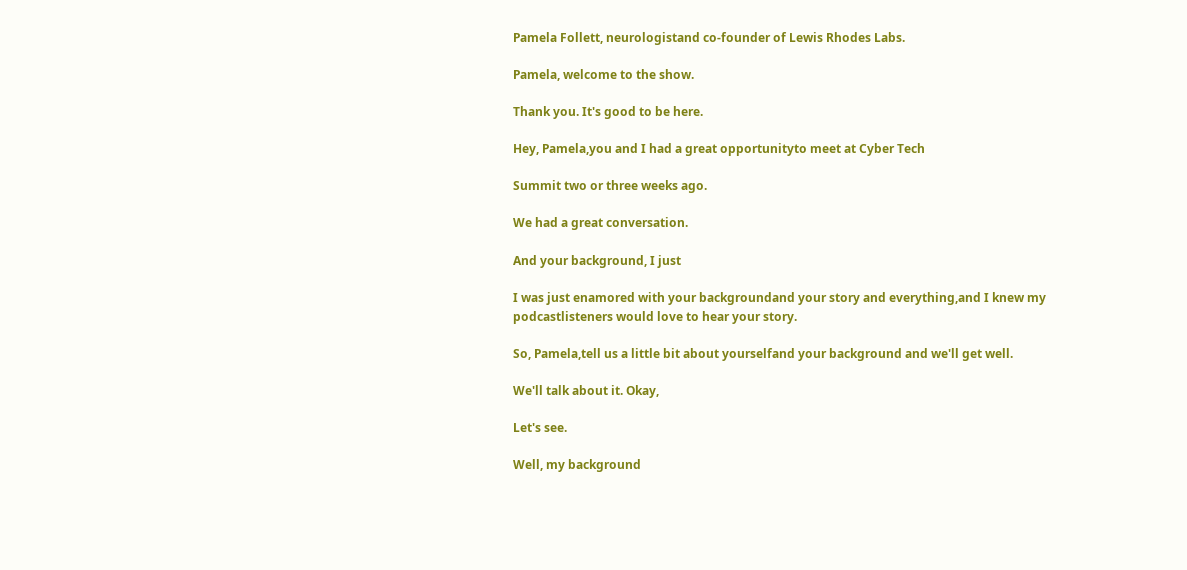Pamela Follett, neurologistand co-founder of Lewis Rhodes Labs.

Pamela, welcome to the show.

Thank you. It's good to be here.

Hey, Pamela,you and I had a great opportunityto meet at Cyber Tech

Summit two or three weeks ago.

We had a great conversation.

And your background, I just

I was just enamored with your backgroundand your story and everything,and I knew my podcastlisteners would love to hear your story.

So, Pamela,tell us a little bit about yourselfand your background and we'll get well.

We'll talk about it. Okay,

Let's see.

Well, my background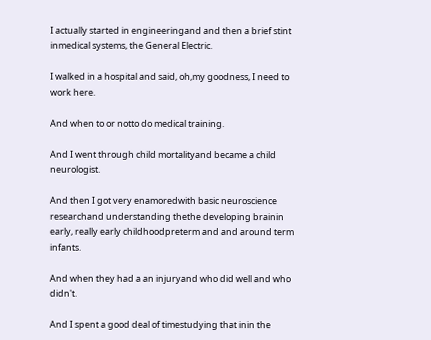I actually started in engineeringand and then a brief stint inmedical systems, the General Electric.

I walked in a hospital and said, oh,my goodness, I need to work here.

And when to or notto do medical training.

And I went through child mortalityand became a child neurologist.

And then I got very enamoredwith basic neuroscience researchand understanding thethe developing brainin early, really early childhoodpreterm and and around term infants.

And when they had a an injuryand who did well and who didn't.

And I spent a good deal of timestudying that inin the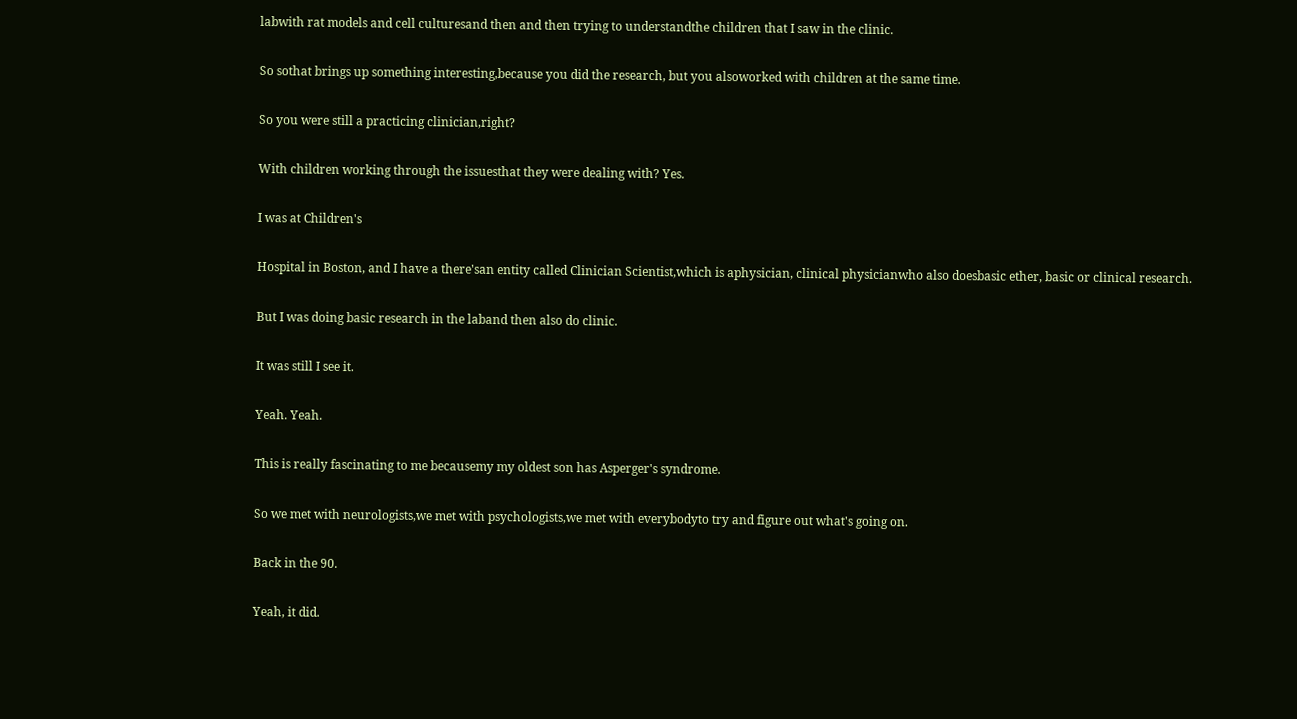labwith rat models and cell culturesand then and then trying to understandthe children that I saw in the clinic.

So sothat brings up something interesting,because you did the research, but you alsoworked with children at the same time.

So you were still a practicing clinician,right?

With children working through the issuesthat they were dealing with? Yes.

I was at Children's

Hospital in Boston, and I have a there'san entity called Clinician Scientist,which is aphysician, clinical physicianwho also doesbasic ether, basic or clinical research.

But I was doing basic research in the laband then also do clinic.

It was still I see it.

Yeah. Yeah.

This is really fascinating to me becausemy my oldest son has Asperger's syndrome.

So we met with neurologists,we met with psychologists,we met with everybodyto try and figure out what's going on.

Back in the 90.

Yeah, it did.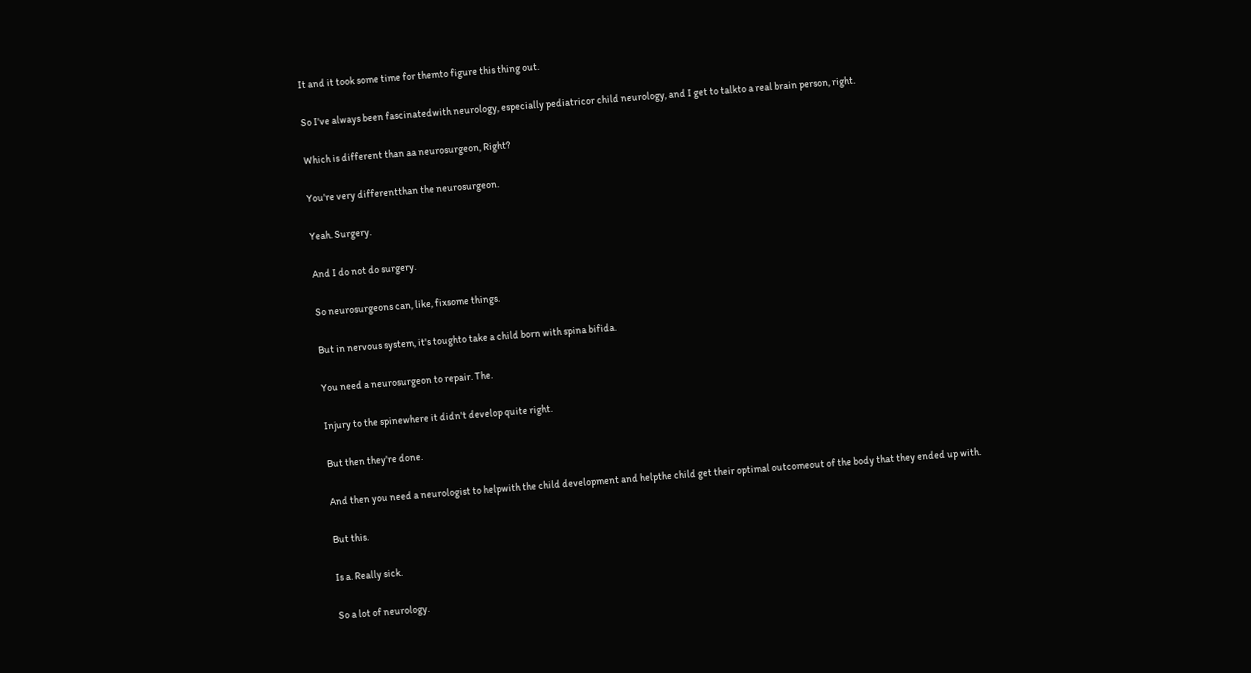It and it took some time for themto figure this thing out.

So I've always been fascinatedwith neurology, especially pediatricor child neurology, and I get to talkto a real brain person, right.

Which is different than aa neurosurgeon, Right?

You're very differentthan the neurosurgeon.

Yeah. Surgery.

And I do not do surgery.

So neurosurgeons can, like, fixsome things.

But in nervous system, it's toughto take a child born with spina bifida.

You need a neurosurgeon to repair. The.

Injury to the spinewhere it didn't develop quite right.

But then they're done.

And then you need a neurologist to helpwith the child development and helpthe child get their optimal outcomeout of the body that they ended up with.

But this.

Is a. Really sick.

So a lot of neurology.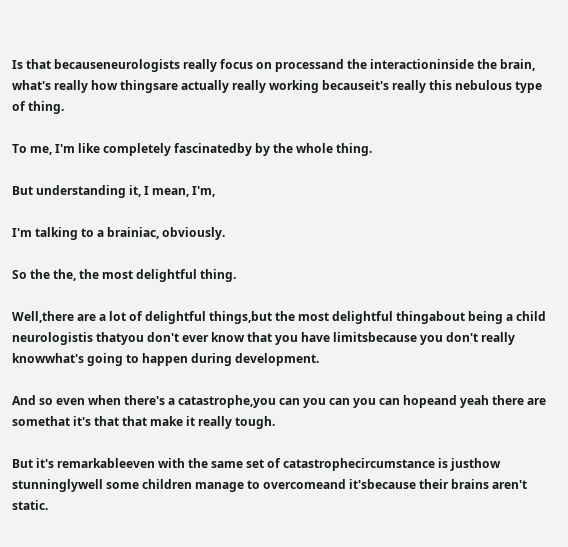Is that becauseneurologists really focus on processand the interactioninside the brain, what's really how thingsare actually really working becauseit's really this nebulous type of thing.

To me, I'm like completely fascinatedby by the whole thing.

But understanding it, I mean, I'm,

I'm talking to a brainiac, obviously.

So the the, the most delightful thing.

Well,there are a lot of delightful things,but the most delightful thingabout being a child neurologistis thatyou don't ever know that you have limitsbecause you don't really knowwhat's going to happen during development.

And so even when there's a catastrophe,you can you can you can hopeand yeah there are somethat it's that that make it really tough.

But it's remarkableeven with the same set of catastrophecircumstance is justhow stunninglywell some children manage to overcomeand it'sbecause their brains aren't static.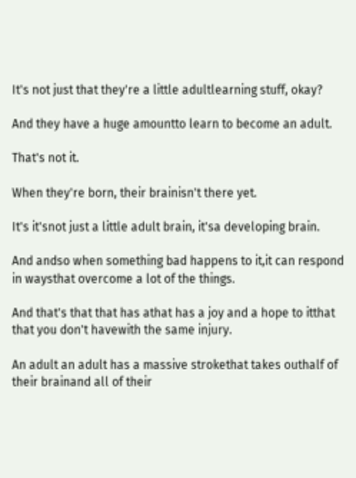It's not just that they're a little adultlearning stuff, okay?

And they have a huge amountto learn to become an adult.

That's not it.

When they're born, their brainisn't there yet.

It's it'snot just a little adult brain, it'sa developing brain.

And andso when something bad happens to it,it can respond in waysthat overcome a lot of the things.

And that's that that has athat has a joy and a hope to itthat that you don't havewith the same injury.

An adult an adult has a massive strokethat takes outhalf of their brainand all of their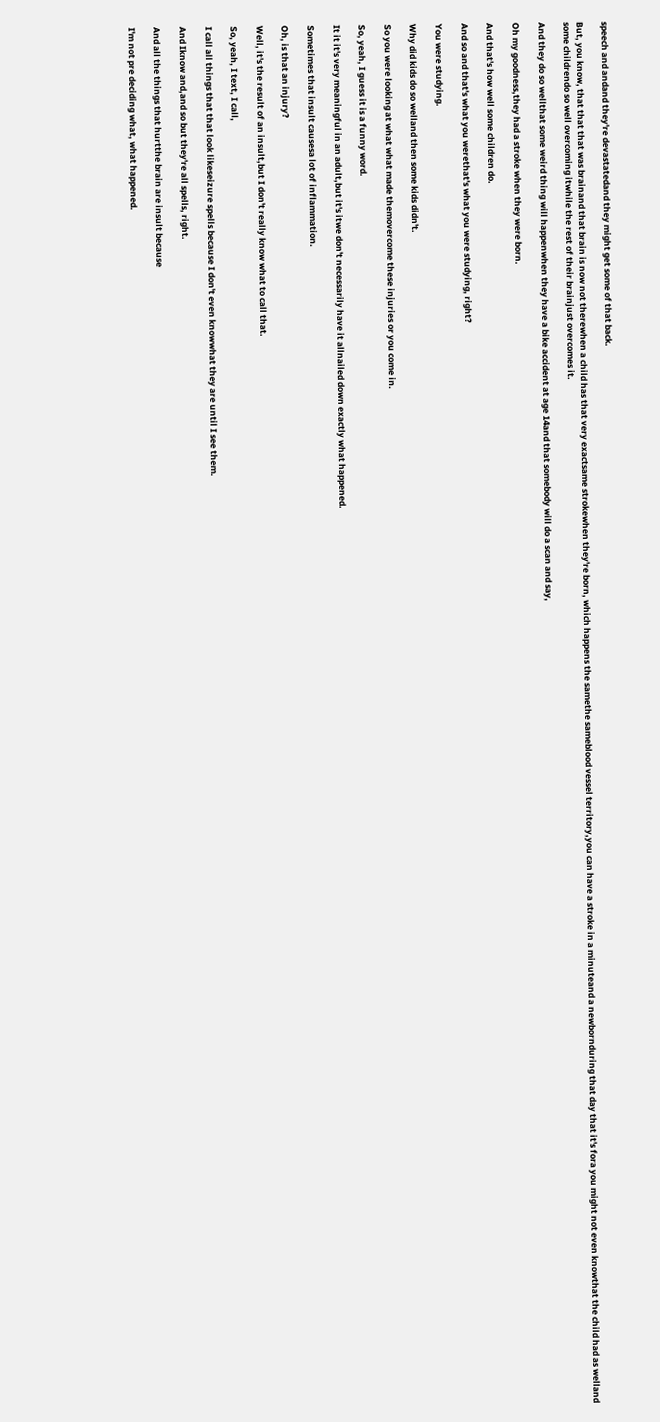speech and andand they're devastatedand they might get some of that back.

But, you know, that that that was brainand that brain is now not therewhen a child has that very exactsame strokewhen they're born, which happens the samethe sameblood vessel territory,you can have a stroke in a minuteand a newbornduring that day that it's fora you might not even knowthat the child had as welland some childrendo so well overcoming itwhile the rest of their brainjust overcomes it.

And they do so wellthat some weird thing will happenwhen they have a bike accident at age 14and that somebody will do a scan and say,

Oh my goodness,they had a stroke when they were born.

And that's how well some children do.

And so and that's what you werethat's what you were studying, right?

You were studying.

Why did kids do so welland then some kids didn't.

So you were looking at what what made themovercome these injuries or you come in.

So, yeah, I guess it is a funny word.

It it it's very meaningful in an adult,but it's itwe don't necessarily have it allnailed down exactly what happened.

Sometimes that insult causesa lot of inflammation.

Oh, is that an injury?

Well, it's the result of an insult,but I don't really know what to call that.

So, yeah, I text, I call,

I call all things that that look likeseizure spells because I don't even knowwhat they are until I see them.

And Iknow and,and so but they're all spells, right.

And all the things that hurtthe brain are insult because

I'm not pre deciding what, what happened.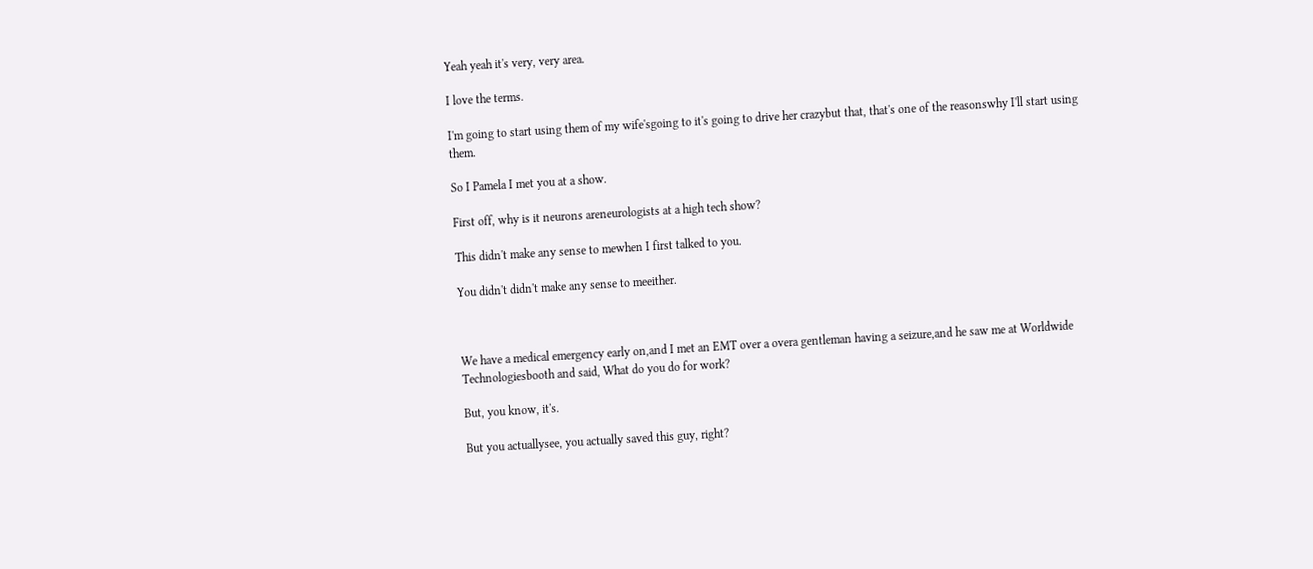Yeah yeah it's very, very area.

I love the terms.

I'm going to start using them of my wife'sgoing to it's going to drive her crazybut that, that's one of the reasonswhy I'll start using them.

So I Pamela I met you at a show.

First off, why is it neurons areneurologists at a high tech show?

This didn't make any sense to mewhen I first talked to you.

You didn't didn't make any sense to meeither.



We have a medical emergency early on,and I met an EMT over a overa gentleman having a seizure,and he saw me at Worldwide Technologiesbooth and said, What do you do for work?

But, you know, it's.

But you actuallysee, you actually saved this guy, right?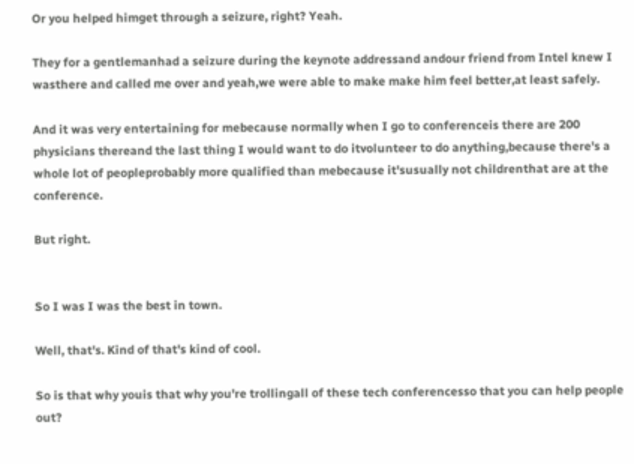Or you helped himget through a seizure, right? Yeah.

They for a gentlemanhad a seizure during the keynote addressand andour friend from Intel knew I wasthere and called me over and yeah,we were able to make make him feel better,at least safely.

And it was very entertaining for mebecause normally when I go to conferenceis there are 200 physicians thereand the last thing I would want to do itvolunteer to do anything,because there's a whole lot of peopleprobably more qualified than mebecause it'susually not childrenthat are at the conference.

But right.


So I was I was the best in town.

Well, that's. Kind of that's kind of cool.

So is that why youis that why you're trollingall of these tech conferencesso that you can help people out?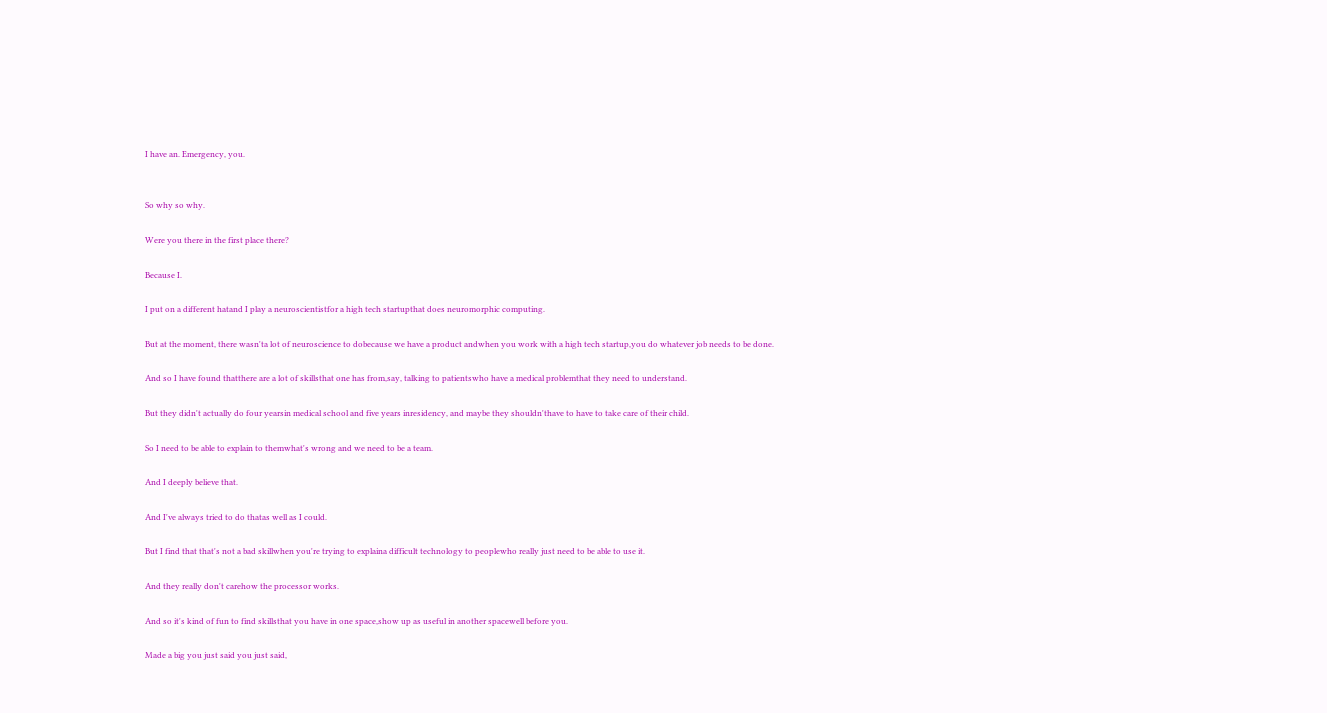I have an. Emergency, you.


So why so why.

Were you there in the first place there?

Because I.

I put on a different hatand I play a neuroscientistfor a high tech startupthat does neuromorphic computing.

But at the moment, there wasn'ta lot of neuroscience to dobecause we have a product andwhen you work with a high tech startup,you do whatever job needs to be done.

And so I have found thatthere are a lot of skillsthat one has from,say, talking to patientswho have a medical problemthat they need to understand.

But they didn't actually do four yearsin medical school and five years inresidency, and maybe they shouldn'thave to have to take care of their child.

So I need to be able to explain to themwhat's wrong and we need to be a team.

And I deeply believe that.

And I've always tried to do thatas well as I could.

But I find that that's not a bad skillwhen you're trying to explaina difficult technology to peoplewho really just need to be able to use it.

And they really don't carehow the processor works.

And so it's kind of fun to find skillsthat you have in one space,show up as useful in another spacewell before you.

Made a big you just said you just said,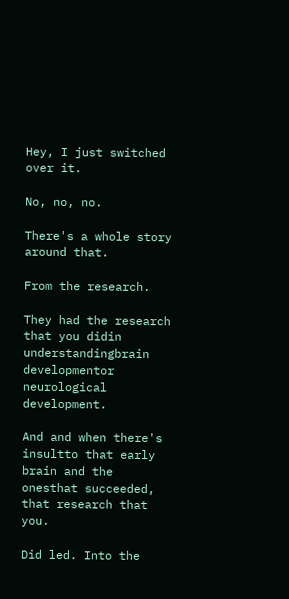Hey, I just switched over it.

No, no, no.

There's a whole story around that.

From the research.

They had the research that you didin understandingbrain developmentor neurological development.

And and when there's insultto that early brain and the onesthat succeeded, that research that you.

Did led. Into the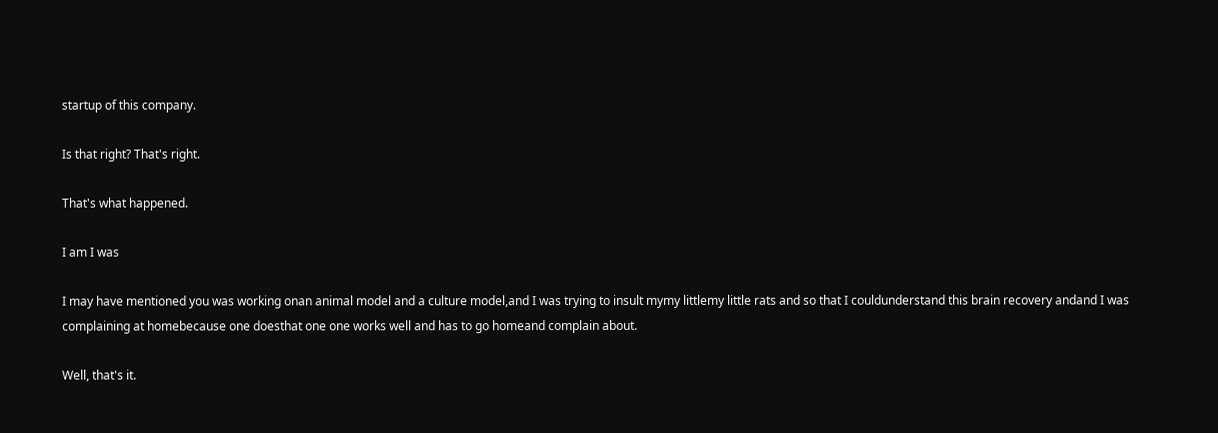startup of this company.

Is that right? That's right.

That's what happened.

I am I was

I may have mentioned you was working onan animal model and a culture model,and I was trying to insult mymy littlemy little rats and so that I couldunderstand this brain recovery andand I was complaining at homebecause one doesthat one one works well and has to go homeand complain about.

Well, that's it.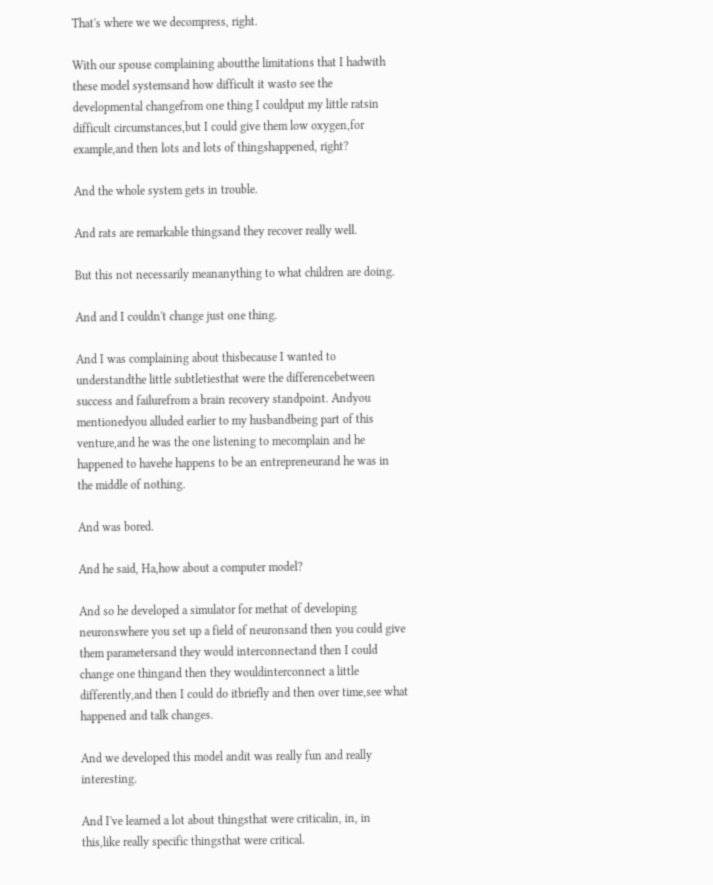That's where we we decompress, right.

With our spouse complaining aboutthe limitations that I hadwith these model systemsand how difficult it wasto see the developmental changefrom one thing I couldput my little ratsin difficult circumstances,but I could give them low oxygen,for example,and then lots and lots of thingshappened, right?

And the whole system gets in trouble.

And rats are remarkable thingsand they recover really well.

But this not necessarily meananything to what children are doing.

And and I couldn't change just one thing.

And I was complaining about thisbecause I wanted to understandthe little subtletiesthat were the differencebetween success and failurefrom a brain recovery standpoint. Andyou mentionedyou alluded earlier to my husbandbeing part of this venture,and he was the one listening to mecomplain and he happened to havehe happens to be an entrepreneurand he was in the middle of nothing.

And was bored.

And he said, Ha,how about a computer model?

And so he developed a simulator for methat of developing neuronswhere you set up a field of neuronsand then you could give them parametersand they would interconnectand then I could change one thingand then they wouldinterconnect a little differently,and then I could do itbriefly and then over time,see what happened and talk changes.

And we developed this model andit was really fun and really interesting.

And I've learned a lot about thingsthat were criticalin, in, in this,like really specific thingsthat were critical.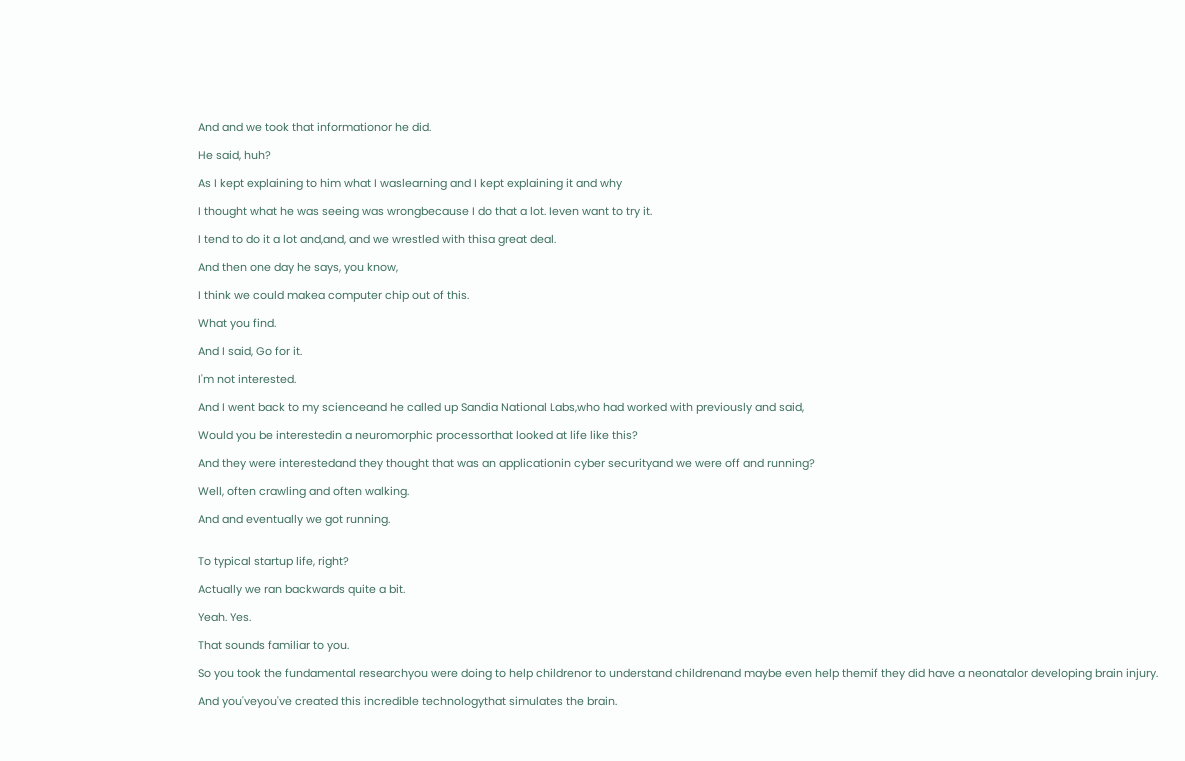And and we took that informationor he did.

He said, huh?

As I kept explaining to him what I waslearning and I kept explaining it and why

I thought what he was seeing was wrongbecause I do that a lot. Ieven want to try it.

I tend to do it a lot and,and, and we wrestled with thisa great deal.

And then one day he says, you know,

I think we could makea computer chip out of this.

What you find.

And I said, Go for it.

I'm not interested.

And I went back to my scienceand he called up Sandia National Labs,who had worked with previously and said,

Would you be interestedin a neuromorphic processorthat looked at life like this?

And they were interestedand they thought that was an applicationin cyber securityand we were off and running?

Well, often crawling and often walking.

And and eventually we got running.


To typical startup life, right?

Actually we ran backwards quite a bit.

Yeah. Yes.

That sounds familiar to you.

So you took the fundamental researchyou were doing to help childrenor to understand childrenand maybe even help themif they did have a neonatalor developing brain injury.

And you'veyou've created this incredible technologythat simulates the brain.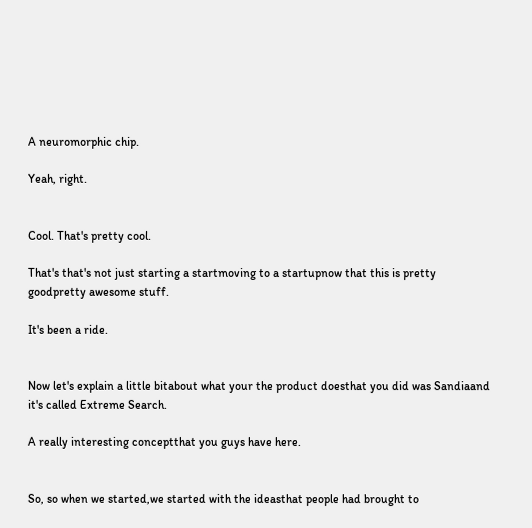A neuromorphic chip.

Yeah, right.


Cool. That's pretty cool.

That's that's not just starting a startmoving to a startupnow that this is pretty goodpretty awesome stuff.

It's been a ride.


Now let's explain a little bitabout what your the product doesthat you did was Sandiaand it's called Extreme Search.

A really interesting conceptthat you guys have here.


So, so when we started,we started with the ideasthat people had brought to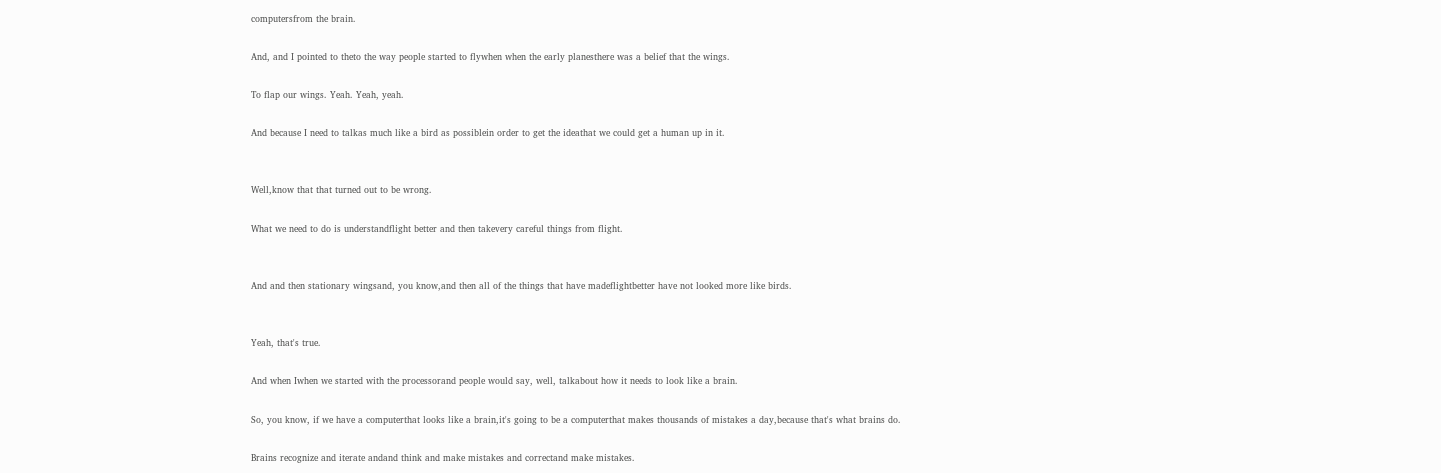computersfrom the brain.

And, and I pointed to theto the way people started to flywhen when the early planesthere was a belief that the wings.

To flap our wings. Yeah. Yeah, yeah.

And because I need to talkas much like a bird as possiblein order to get the ideathat we could get a human up in it.


Well,know that that turned out to be wrong.

What we need to do is understandflight better and then takevery careful things from flight.


And and then stationary wingsand, you know,and then all of the things that have madeflightbetter have not looked more like birds.


Yeah, that's true.

And when Iwhen we started with the processorand people would say, well, talkabout how it needs to look like a brain.

So, you know, if we have a computerthat looks like a brain,it's going to be a computerthat makes thousands of mistakes a day,because that's what brains do.

Brains recognize and iterate andand think and make mistakes and correctand make mistakes.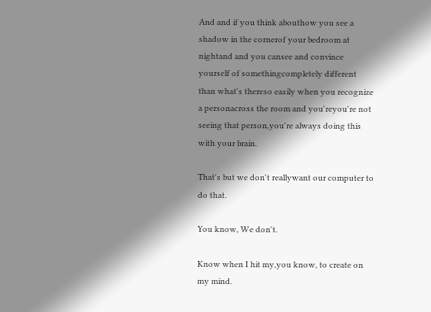And and if you think abouthow you see a shadow in the cornerof your bedroom at nightand and you cansee and convince yourself of somethingcompletely different than what's thereso easily when you recognize a personacross the room and you'reyou're not seeing that person,you're always doing this with your brain.

That's but we don't reallywant our computer to do that.

You know, We don't.

Know when I hit my,you know, to create on my mind.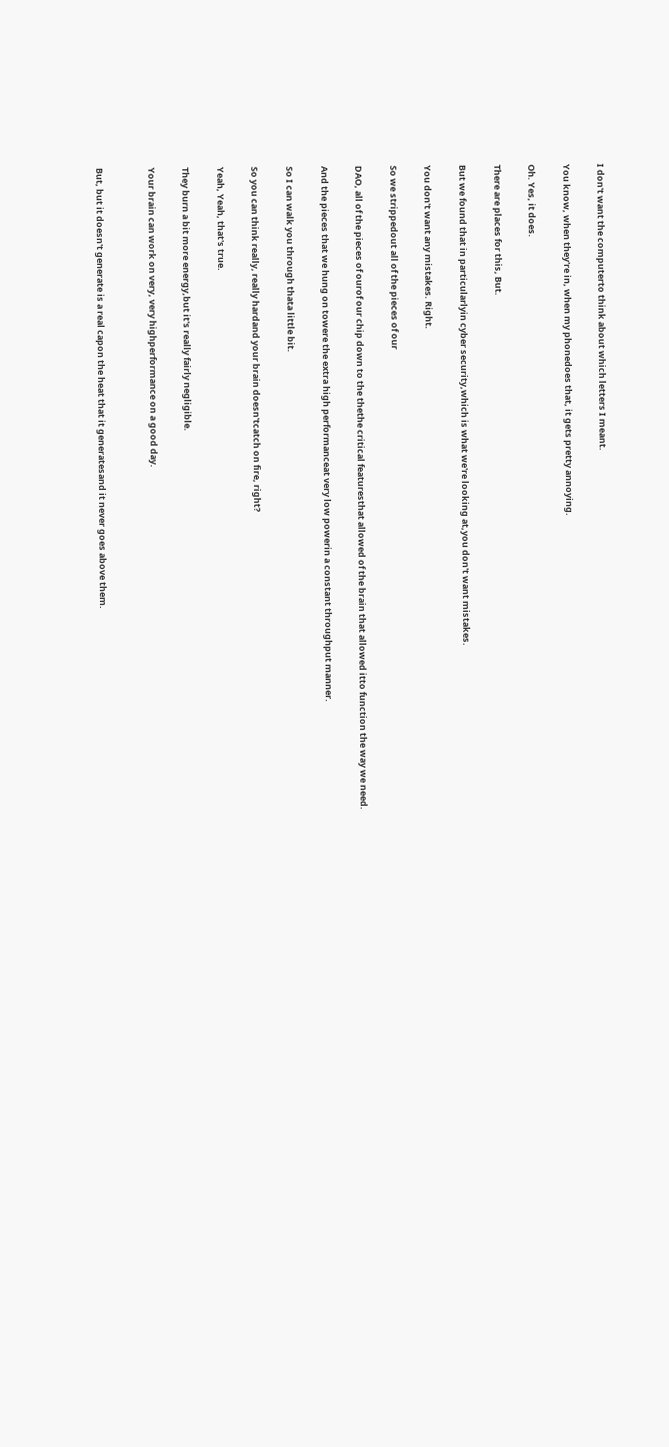I don't want the computerto think about which letters I meant.

You know, when they're in, when my phonedoes that, it gets pretty annoying.

Oh. Yes, it does.

There are places for this, But.

But we found that in particularlyin cyber security,which is what we're looking at,you don't want mistakes.

You don't want any mistakes. Right.

So we strippedout all of the pieces of our

DAO, all of the pieces of ourof our chip down to the thethe critical featuresthat allowed of the brain that allowed itto function the way we need.

And the pieces that we hung on towere the extra high performanceat very low powerin a constant throughput manner.

So I can walk you through thata little bit.

So you can think really, really hardand your brain doesn'tcatch on fire, right?

Yeah, Yeah, that's true.

They burn a bit more energy,but it's really fairly negligible.

Your brain can work on very, very highperformance on a good day.


But, but it doesn't generate is a real capon the heat that it generatesand it never goes above them.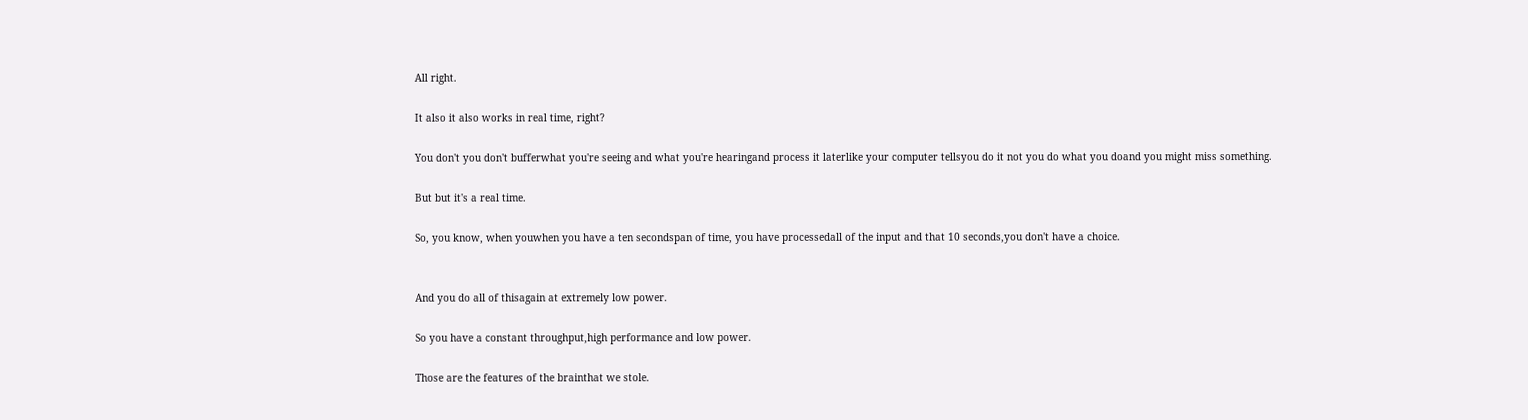All right.

It also it also works in real time, right?

You don't you don't bufferwhat you're seeing and what you're hearingand process it laterlike your computer tellsyou do it not you do what you doand you might miss something.

But but it's a real time.

So, you know, when youwhen you have a ten secondspan of time, you have processedall of the input and that 10 seconds,you don't have a choice.


And you do all of thisagain at extremely low power.

So you have a constant throughput,high performance and low power.

Those are the features of the brainthat we stole.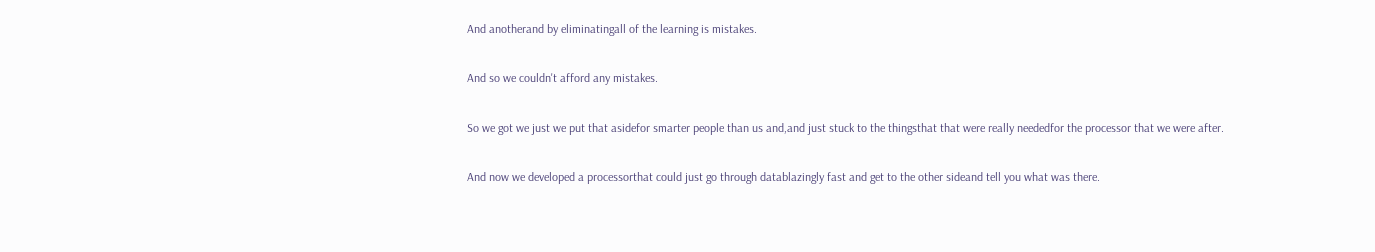And anotherand by eliminatingall of the learning is mistakes.

And so we couldn't afford any mistakes.

So we got we just we put that asidefor smarter people than us and,and just stuck to the thingsthat that were really neededfor the processor that we were after.

And now we developed a processorthat could just go through datablazingly fast and get to the other sideand tell you what was there.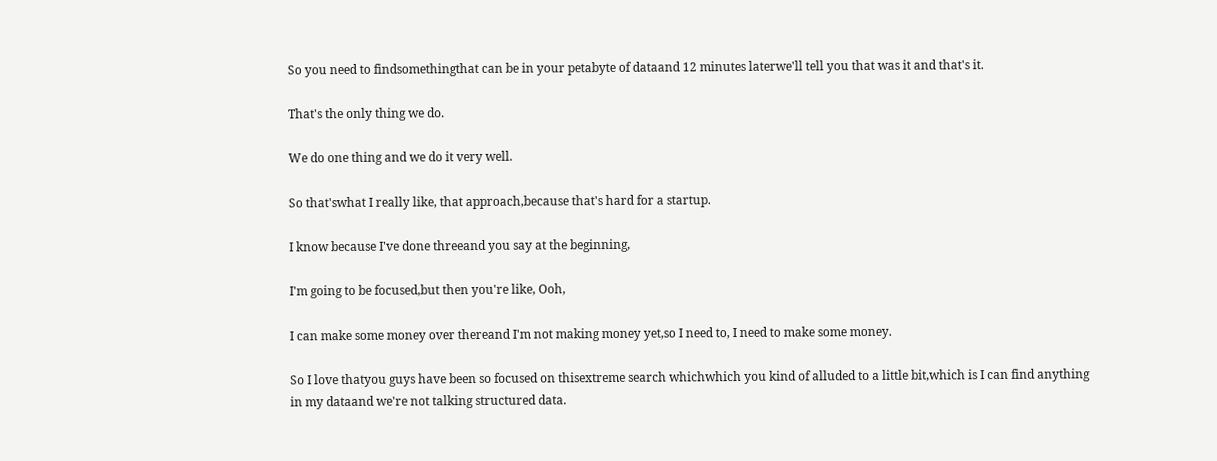So you need to findsomethingthat can be in your petabyte of dataand 12 minutes laterwe'll tell you that was it and that's it.

That's the only thing we do.

We do one thing and we do it very well.

So that'swhat I really like, that approach,because that's hard for a startup.

I know because I've done threeand you say at the beginning,

I'm going to be focused,but then you're like, Ooh,

I can make some money over thereand I'm not making money yet,so I need to, I need to make some money.

So I love thatyou guys have been so focused on thisextreme search whichwhich you kind of alluded to a little bit,which is I can find anything in my dataand we're not talking structured data.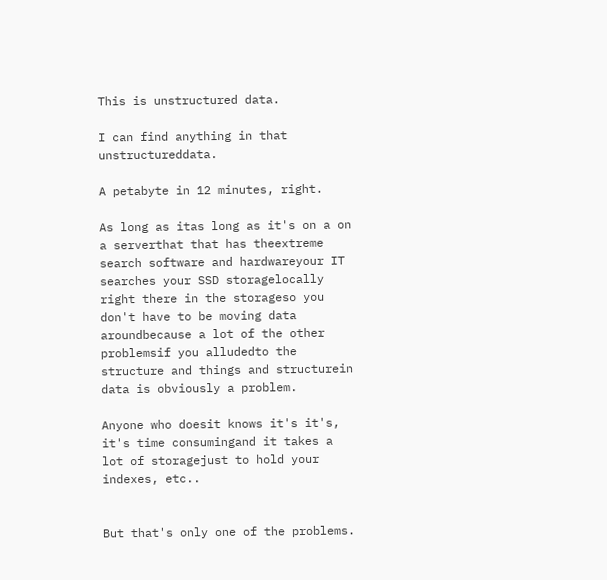This is unstructured data.

I can find anything in that unstructureddata.

A petabyte in 12 minutes, right.

As long as itas long as it's on a on a serverthat that has theextreme search software and hardwareyour IT searches your SSD storagelocally right there in the storageso you don't have to be moving data aroundbecause a lot of the other problemsif you alludedto the structure and things and structurein data is obviously a problem.

Anyone who doesit knows it's it's, it's time consumingand it takes a lot of storagejust to hold your indexes, etc..


But that's only one of the problems.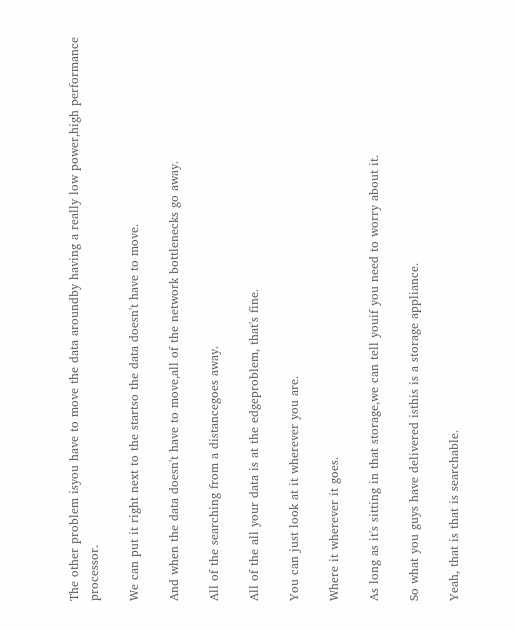The other problem isyou have to move the data aroundby having a really low power,high performance processor.

We can put it right next to the startso the data doesn't have to move.

And when the data doesn't have to move,all of the network bottlenecks go away.

All of the searching from a distancegoes away.

All of the all your data is at the edgeproblem, that's fine.

You can just look at it wherever you are.

Where it wherever it goes.

As long as it's sitting in that storage,we can tell youif you need to worry about it.

So what you guys have delivered isthis is a storage appliance.

Yeah, that is that is searchable.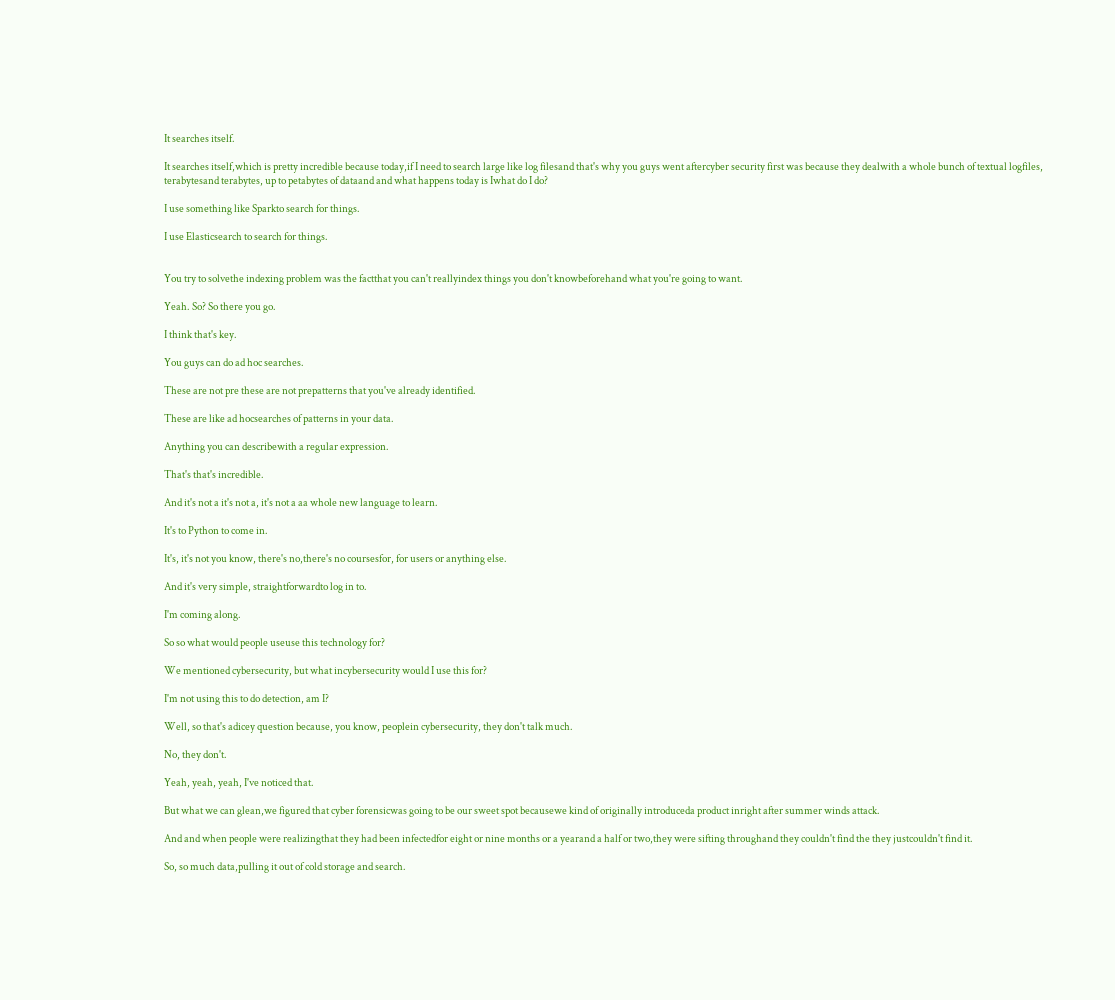It searches itself.

It searches itself,which is pretty incredible because today,if I need to search large like log filesand that's why you guys went aftercyber security first was because they dealwith a whole bunch of textual logfiles, terabytesand terabytes, up to petabytes of dataand and what happens today is Iwhat do I do?

I use something like Sparkto search for things.

I use Elasticsearch to search for things.


You try to solvethe indexing problem was the factthat you can't reallyindex things you don't knowbeforehand what you're going to want.

Yeah. So? So there you go.

I think that's key.

You guys can do ad hoc searches.

These are not pre these are not prepatterns that you've already identified.

These are like ad hocsearches of patterns in your data.

Anything you can describewith a regular expression.

That's that's incredible.

And it's not a it's not a, it's not a aa whole new language to learn.

It's to Python to come in.

It's, it's not you know, there's no,there's no coursesfor, for users or anything else.

And it's very simple, straightforwardto log in to.

I'm coming along.

So so what would people useuse this technology for?

We mentioned cybersecurity, but what incybersecurity would I use this for?

I'm not using this to do detection, am I?

Well, so that's adicey question because, you know, peoplein cybersecurity, they don't talk much.

No, they don't.

Yeah, yeah, yeah, I've noticed that.

But what we can glean,we figured that cyber forensicwas going to be our sweet spot becausewe kind of originally introduceda product inright after summer winds attack.

And and when people were realizingthat they had been infectedfor eight or nine months or a yearand a half or two,they were sifting throughand they couldn't find the they justcouldn't find it.

So, so much data,pulling it out of cold storage and search.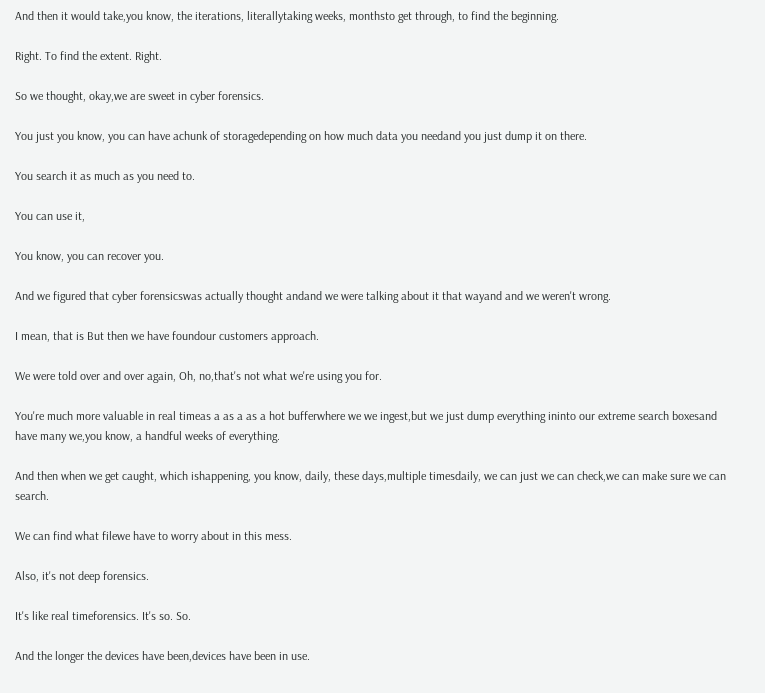And then it would take,you know, the iterations, literallytaking weeks, monthsto get through, to find the beginning.

Right. To find the extent. Right.

So we thought, okay,we are sweet in cyber forensics.

You just you know, you can have achunk of storagedepending on how much data you needand you just dump it on there.

You search it as much as you need to.

You can use it,

You know, you can recover you.

And we figured that cyber forensicswas actually thought andand we were talking about it that wayand and we weren't wrong.

I mean, that is But then we have foundour customers approach.

We were told over and over again, Oh, no,that's not what we're using you for.

You're much more valuable in real timeas a as a as a hot bufferwhere we we ingest,but we just dump everything ininto our extreme search boxesand have many we,you know, a handful weeks of everything.

And then when we get caught, which ishappening, you know, daily, these days,multiple timesdaily, we can just we can check,we can make sure we can search.

We can find what filewe have to worry about in this mess.

Also, it's not deep forensics.

It's like real timeforensics. It's so. So.

And the longer the devices have been,devices have been in use.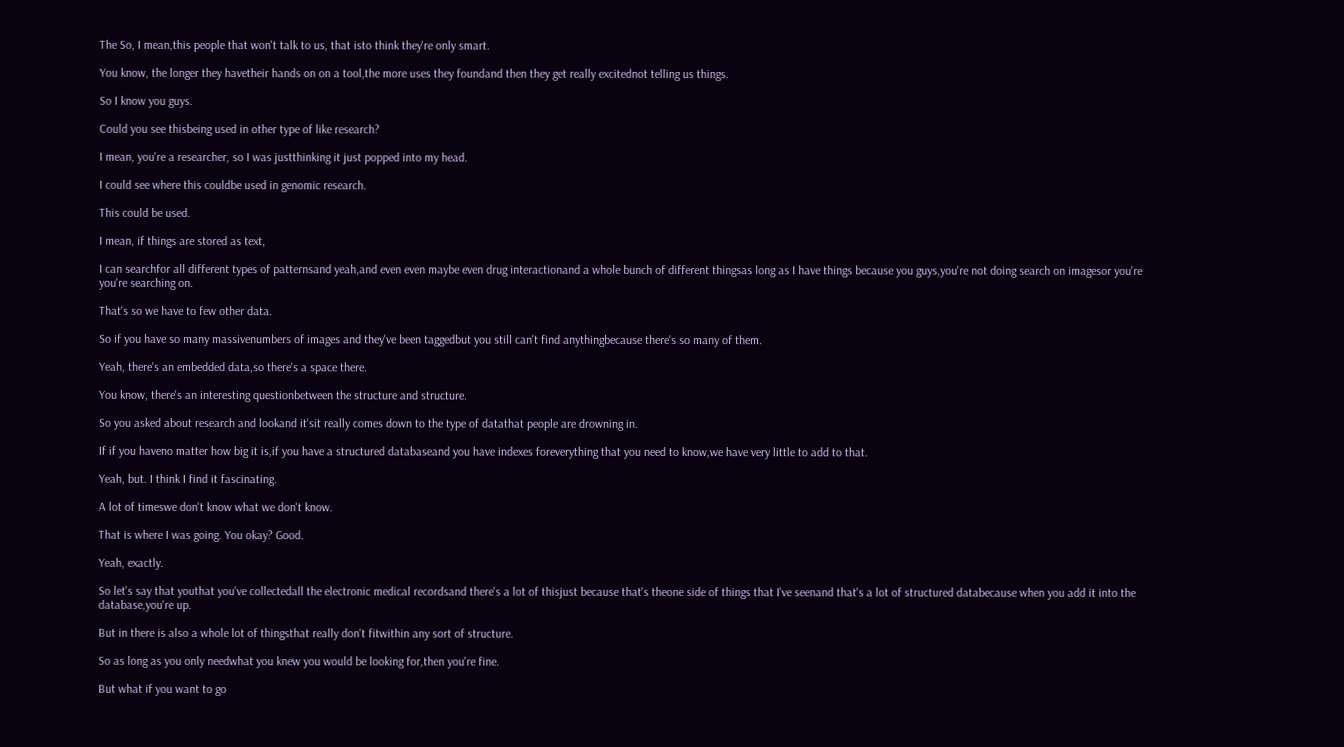The So, I mean,this people that won't talk to us, that isto think they're only smart.

You know, the longer they havetheir hands on on a tool,the more uses they foundand then they get really excitednot telling us things.

So I know you guys.

Could you see thisbeing used in other type of like research?

I mean, you're a researcher, so I was justthinking it just popped into my head.

I could see where this couldbe used in genomic research.

This could be used.

I mean, if things are stored as text,

I can searchfor all different types of patternsand yeah,and even even maybe even drug interactionand a whole bunch of different thingsas long as I have things because you guys,you're not doing search on imagesor you're you're searching on.

That's so we have to few other data.

So if you have so many massivenumbers of images and they've been taggedbut you still can't find anythingbecause there's so many of them.

Yeah, there's an embedded data,so there's a space there.

You know, there's an interesting questionbetween the structure and structure.

So you asked about research and lookand it'sit really comes down to the type of datathat people are drowning in.

If if you haveno matter how big it is,if you have a structured databaseand you have indexes foreverything that you need to know,we have very little to add to that.

Yeah, but. I think I find it fascinating.

A lot of timeswe don't know what we don't know.

That is where I was going. You okay? Good.

Yeah, exactly.

So let's say that youthat you've collectedall the electronic medical recordsand there's a lot of thisjust because that's theone side of things that I've seenand that's a lot of structured databecause when you add it into the database,you're up.

But in there is also a whole lot of thingsthat really don't fitwithin any sort of structure.

So as long as you only needwhat you knew you would be looking for,then you're fine.

But what if you want to go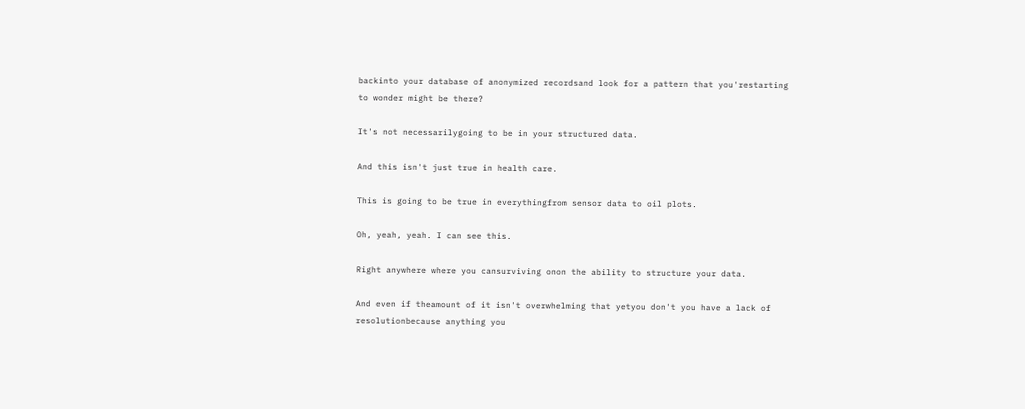backinto your database of anonymized recordsand look for a pattern that you'restarting to wonder might be there?

It's not necessarilygoing to be in your structured data.

And this isn't just true in health care.

This is going to be true in everythingfrom sensor data to oil plots.

Oh, yeah, yeah. I can see this.

Right anywhere where you cansurviving onon the ability to structure your data.

And even if theamount of it isn't overwhelming that yetyou don't you have a lack of resolutionbecause anything you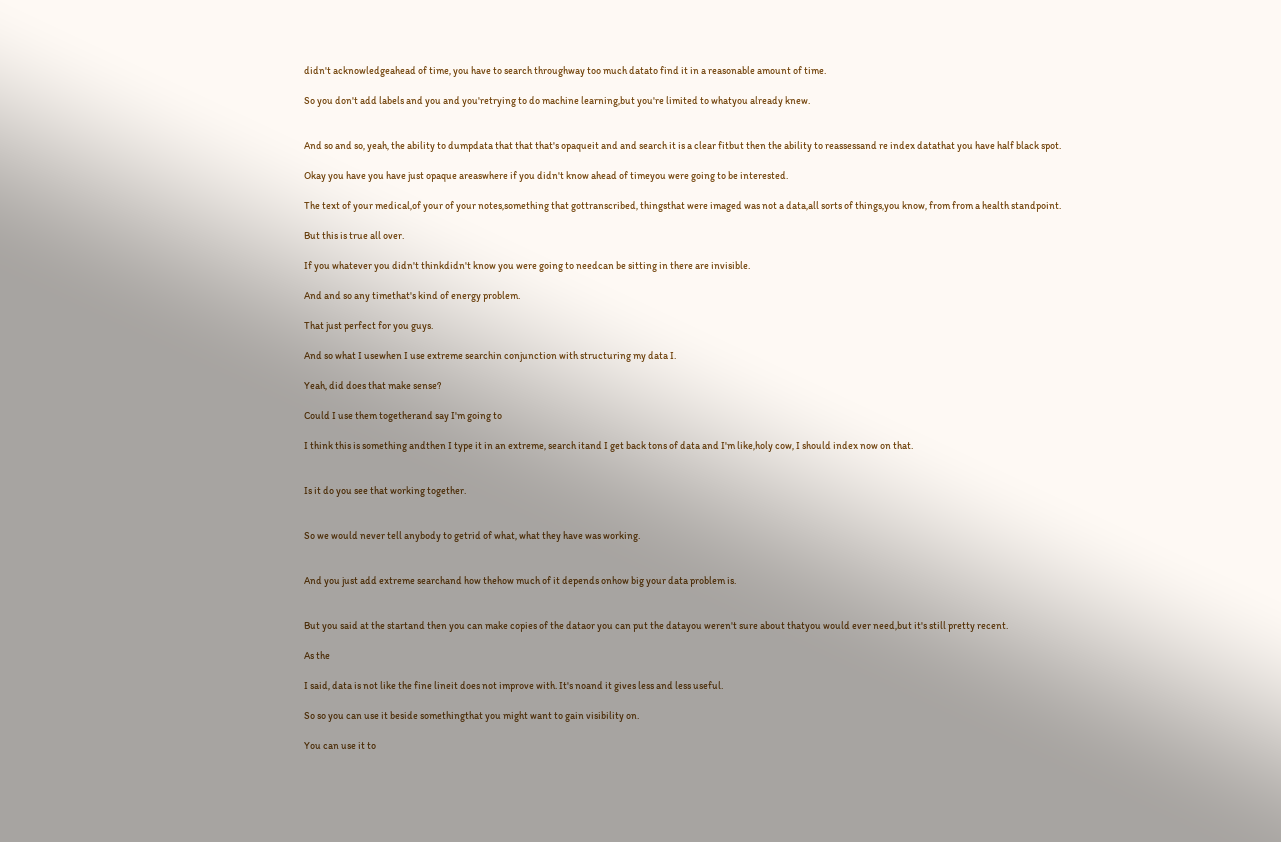didn't acknowledgeahead of time, you have to search throughway too much datato find it in a reasonable amount of time.

So you don't add labels and you and you'retrying to do machine learning,but you're limited to whatyou already knew.


And so and so, yeah, the ability to dumpdata that that that's opaqueit and and search it is a clear fitbut then the ability to reassessand re index datathat you have half black spot.

Okay you have you have just opaque areaswhere if you didn't know ahead of timeyou were going to be interested.

The text of your medical,of your of your notes,something that gottranscribed, thingsthat were imaged was not a data,all sorts of things,you know, from from a health standpoint.

But this is true all over.

If you whatever you didn't thinkdidn't know you were going to needcan be sitting in there are invisible.

And and so any timethat's kind of energy problem.

That just perfect for you guys.

And so what I usewhen I use extreme searchin conjunction with structuring my data I.

Yeah, did does that make sense?

Could I use them togetherand say I'm going to

I think this is something andthen I type it in an extreme, search itand I get back tons of data and I'm like,holy cow, I should index now on that.


Is it do you see that working together.


So we would never tell anybody to getrid of what, what they have was working.


And you just add extreme searchand how thehow much of it depends onhow big your data problem is.


But you said at the startand then you can make copies of the dataor you can put the datayou weren't sure about thatyou would ever need,but it's still pretty recent.

As the

I said, data is not like the fine lineit does not improve with. It's noand it gives less and less useful.

So so you can use it beside somethingthat you might want to gain visibility on.

You can use it to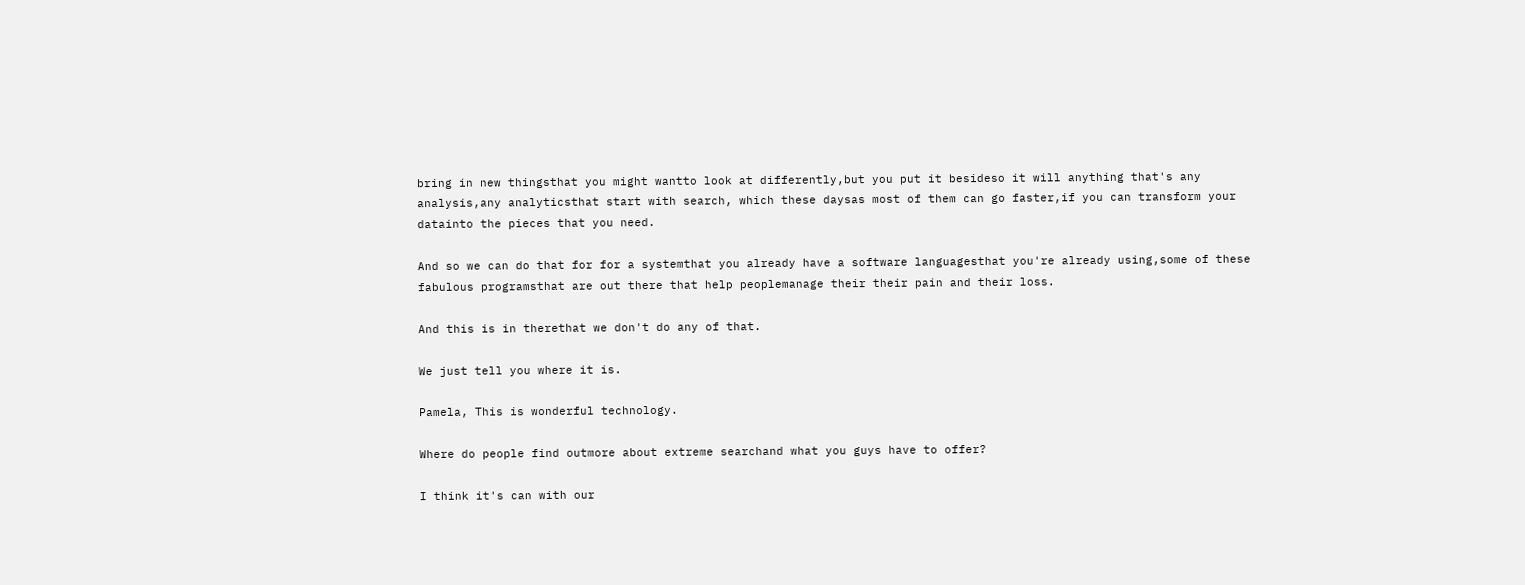bring in new thingsthat you might wantto look at differently,but you put it besideso it will anything that's any analysis,any analyticsthat start with search, which these daysas most of them can go faster,if you can transform your datainto the pieces that you need.

And so we can do that for for a systemthat you already have a software languagesthat you're already using,some of these fabulous programsthat are out there that help peoplemanage their their pain and their loss.

And this is in therethat we don't do any of that.

We just tell you where it is.

Pamela, This is wonderful technology.

Where do people find outmore about extreme searchand what you guys have to offer?

I think it's can with our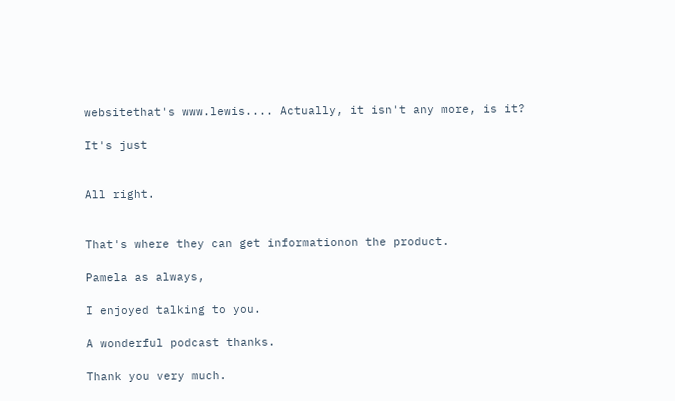websitethat's www.lewis.... Actually, it isn't any more, is it?

It's just


All right.


That's where they can get informationon the product.

Pamela as always,

I enjoyed talking to you.

A wonderful podcast thanks.

Thank you very much.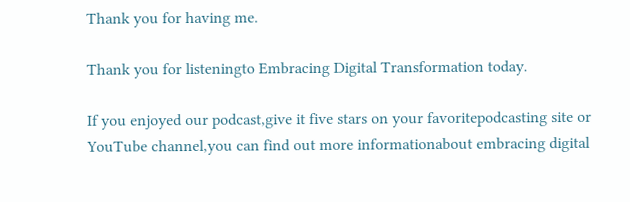Thank you for having me.

Thank you for listeningto Embracing Digital Transformation today.

If you enjoyed our podcast,give it five stars on your favoritepodcasting site or YouTube channel,you can find out more informationabout embracing digital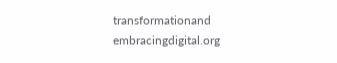transformationand embracingdigital.org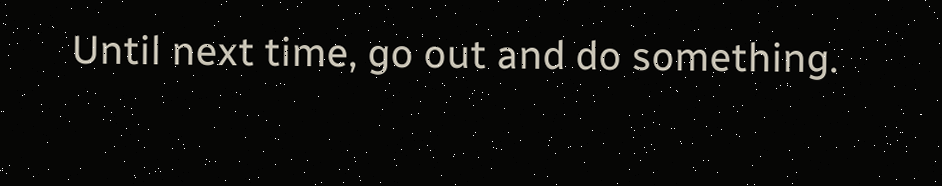Until next time, go out and do something.